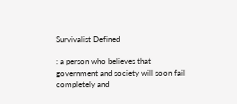Survivalist Defined

: a person who believes that government and society will soon fail completely and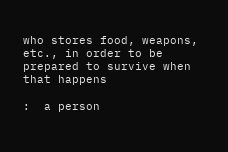who stores food, weapons, etc., in order to be prepared to survive when that happens

:  a person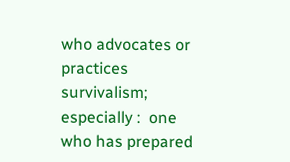who advocates or practices survivalism; especially :  one who has prepared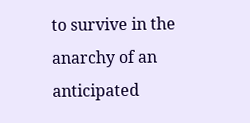to survive in the anarchy of an anticipated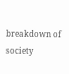breakdown of society